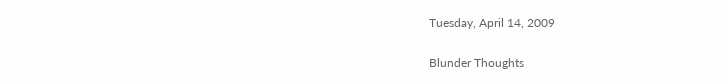Tuesday, April 14, 2009

Blunder Thoughts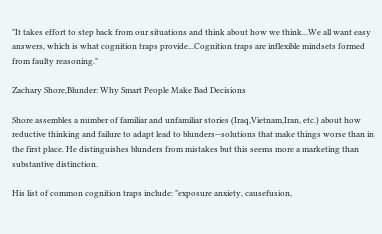"It takes effort to step back from our situations and think about how we think...We all want easy answers, which is what cognition traps provide...Cognition traps are inflexible mindsets formed from faulty reasoning."

Zachary Shore,Blunder: Why Smart People Make Bad Decisions

Shore assembles a number of familiar and unfamiliar stories (Iraq,Vietnam,Iran, etc.) about how reductive thinking and failure to adapt lead to blunders--solutions that make things worse than in the first place. He distinguishes blunders from mistakes but this seems more a marketing than substantive distinction.

His list of common cognition traps include: "exposure anxiety, causefusion,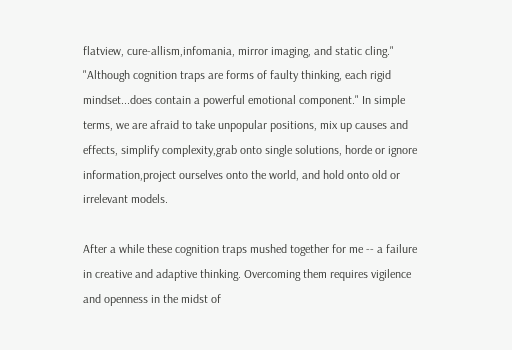flatview, cure-allism,infomania, mirror imaging, and static cling." "Although cognition traps are forms of faulty thinking, each rigid mindset...does contain a powerful emotional component." In simple terms, we are afraid to take unpopular positions, mix up causes and effects, simplify complexity,grab onto single solutions, horde or ignore information,project ourselves onto the world, and hold onto old or irrelevant models.

After a while these cognition traps mushed together for me -- a failure in creative and adaptive thinking. Overcoming them requires vigilence and openness in the midst of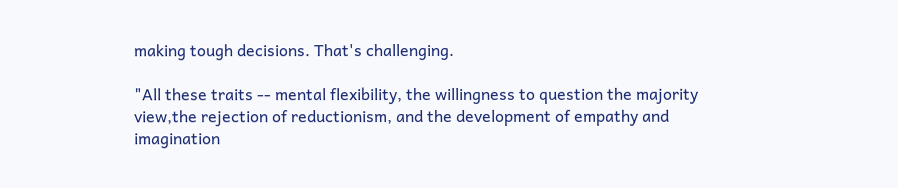making tough decisions. That's challenging.

"All these traits -- mental flexibility, the willingness to question the majority view,the rejection of reductionism, and the development of empathy and imagination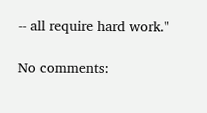-- all require hard work."

No comments: